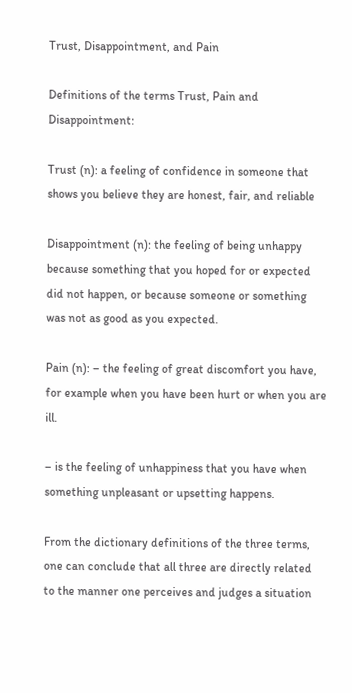Trust, Disappointment, and Pain

Definitions of the terms Trust, Pain and Disappointment:

Trust (n): a feeling of confidence in someone that shows you believe they are honest, fair, and reliable

Disappointment (n): the feeling of being unhappy because something that you hoped for or expected did not happen, or because someone or something was not as good as you expected.

Pain (n): – the feeling of great discomfort you have, for example when you have been hurt or when you are ill.

– is the feeling of unhappiness that you have when something unpleasant or upsetting happens.

From the dictionary definitions of the three terms, one can conclude that all three are directly related to the manner one perceives and judges a situation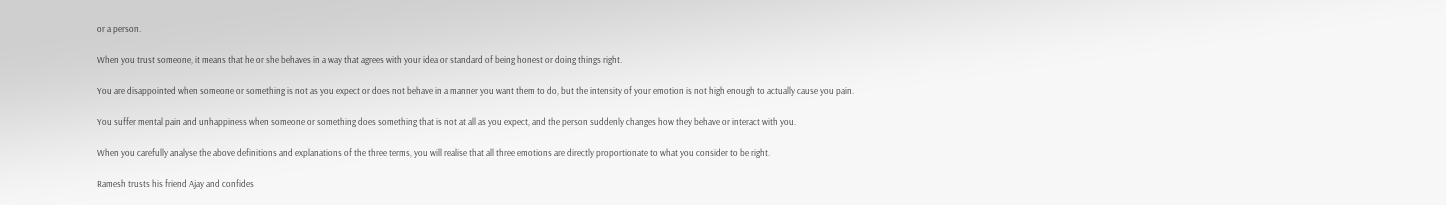or a person.

When you trust someone, it means that he or she behaves in a way that agrees with your idea or standard of being honest or doing things right.

You are disappointed when someone or something is not as you expect or does not behave in a manner you want them to do, but the intensity of your emotion is not high enough to actually cause you pain.

You suffer mental pain and unhappiness when someone or something does something that is not at all as you expect, and the person suddenly changes how they behave or interact with you.

When you carefully analyse the above definitions and explanations of the three terms, you will realise that all three emotions are directly proportionate to what you consider to be right.

Ramesh trusts his friend Ajay and confides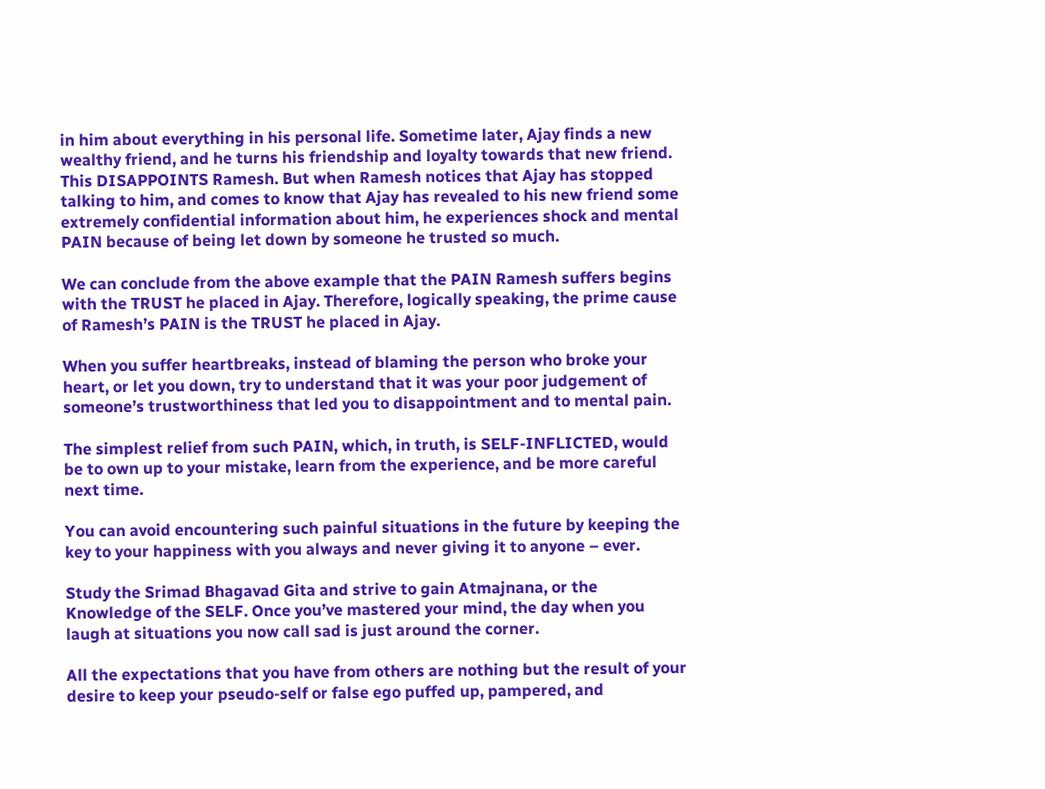in him about everything in his personal life. Sometime later, Ajay finds a new wealthy friend, and he turns his friendship and loyalty towards that new friend. This DISAPPOINTS Ramesh. But when Ramesh notices that Ajay has stopped talking to him, and comes to know that Ajay has revealed to his new friend some extremely confidential information about him, he experiences shock and mental PAIN because of being let down by someone he trusted so much.

We can conclude from the above example that the PAIN Ramesh suffers begins with the TRUST he placed in Ajay. Therefore, logically speaking, the prime cause of Ramesh’s PAIN is the TRUST he placed in Ajay.

When you suffer heartbreaks, instead of blaming the person who broke your heart, or let you down, try to understand that it was your poor judgement of someone’s trustworthiness that led you to disappointment and to mental pain.

The simplest relief from such PAIN, which, in truth, is SELF-INFLICTED, would be to own up to your mistake, learn from the experience, and be more careful next time.

You can avoid encountering such painful situations in the future by keeping the key to your happiness with you always and never giving it to anyone – ever.

Study the Srimad Bhagavad Gita and strive to gain Atmajnana, or the Knowledge of the SELF. Once you’ve mastered your mind, the day when you laugh at situations you now call sad is just around the corner.

All the expectations that you have from others are nothing but the result of your desire to keep your pseudo-self or false ego puffed up, pampered, and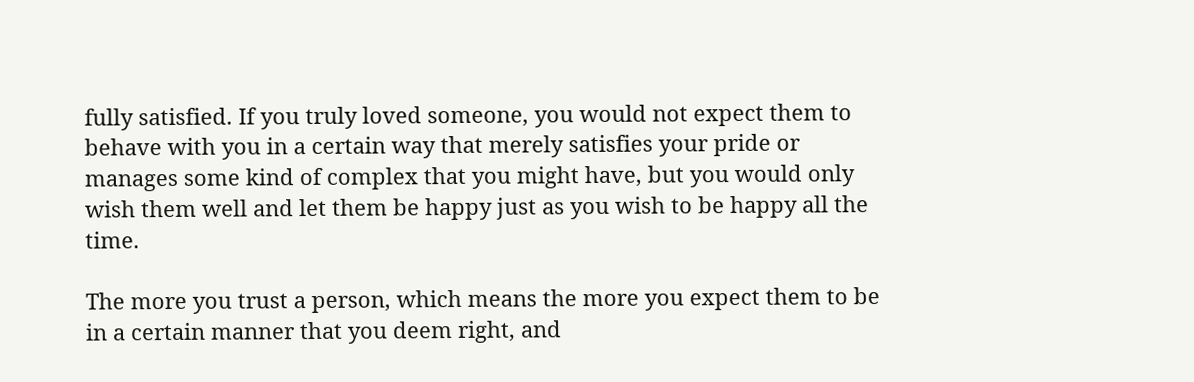fully satisfied. If you truly loved someone, you would not expect them to behave with you in a certain way that merely satisfies your pride or manages some kind of complex that you might have, but you would only wish them well and let them be happy just as you wish to be happy all the time.

The more you trust a person, which means the more you expect them to be in a certain manner that you deem right, and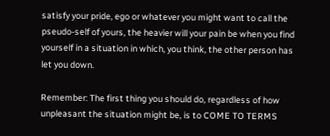satisfy your pride, ego or whatever you might want to call the pseudo-self of yours, the heavier will your pain be when you find yourself in a situation in which, you think, the other person has let you down.

Remember: The first thing you should do, regardless of how unpleasant the situation might be, is to COME TO TERMS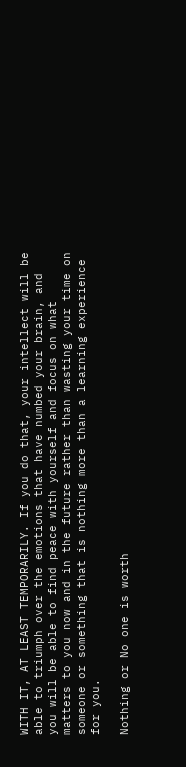WITH IT, AT LEAST TEMPORARILY. If you do that, your intellect will be able to triumph over the emotions that have numbed your brain, and you will be able to find peace with yourself and focus on what matters to you now and in the future rather than wasting your time on someone or something that is nothing more than a learning experience for you.

Nothing or No one is worth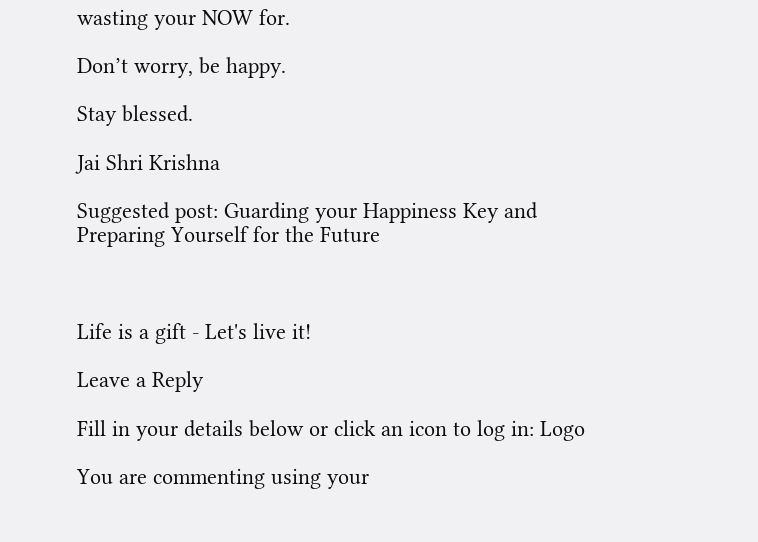wasting your NOW for.

Don’t worry, be happy.

Stay blessed.

Jai Shri Krishna

Suggested post: Guarding your Happiness Key and Preparing Yourself for the Future



Life is a gift - Let's live it!

Leave a Reply

Fill in your details below or click an icon to log in: Logo

You are commenting using your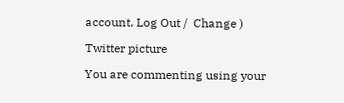account. Log Out /  Change )

Twitter picture

You are commenting using your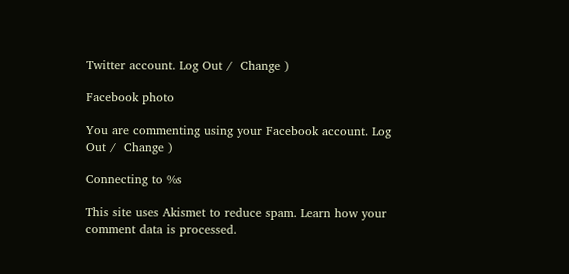Twitter account. Log Out /  Change )

Facebook photo

You are commenting using your Facebook account. Log Out /  Change )

Connecting to %s

This site uses Akismet to reduce spam. Learn how your comment data is processed.